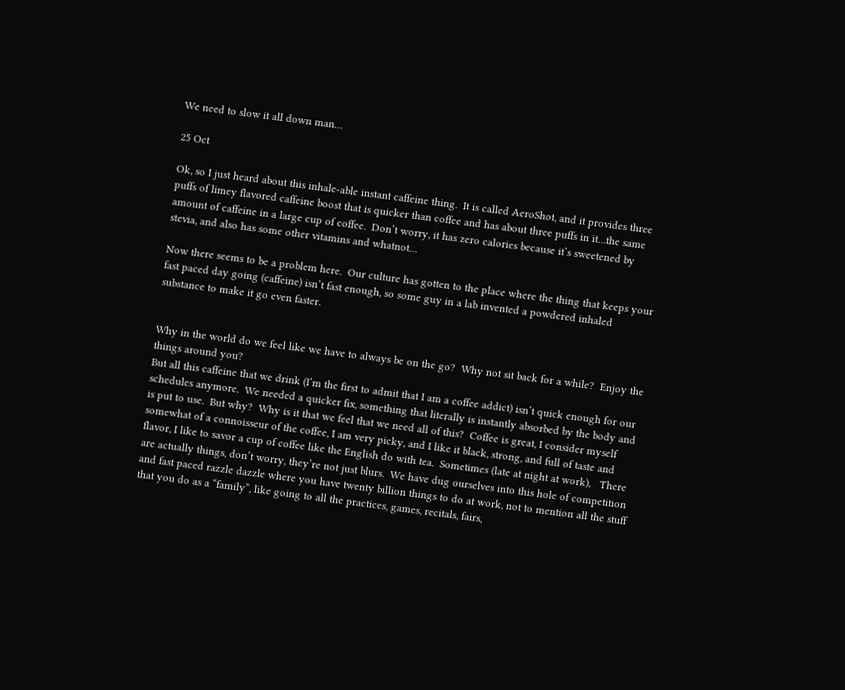We need to slow it all down man…

25 Oct

Ok, so I just heard about this inhale-able instant caffeine thing.  It is called AeroShot, and it provides three puffs of limey flavored caffeine boost that is quicker than coffee and has about three puffs in it…the same amount of caffeine in a large cup of coffee.  Don’t worry, it has zero calories because it’s sweetened by stevia, and also has some other vitamins and whatnot…

Now there seems to be a problem here.  Our culture has gotten to the place where the thing that keeps your fast paced day going (caffeine) isn’t fast enough, so some guy in a lab invented a powdered inhaled substance to make it go even faster.


Why in the world do we feel like we have to always be on the go?  Why not sit back for a while?  Enjoy the things around you?
But all this caffeine that we drink (I’m the first to admit that I am a coffee addict) isn’t quick enough for our schedules anymore.  We needed a quicker fix, something that literally is instantly absorbed by the body and is put to use.  But why?  Why is it that we feel that we need all of this?  Coffee is great, I consider myself somewhat of a connoisseur of the coffee, I am very picky, and I like it black, strong, and full of taste and flavor, I like to savor a cup of coffee like the English do with tea.  Sometimes (late at night at work),   There are actually things, don’t worry, they’re not just blurs.  We have dug ourselves into this hole of competition and fast paced razzle dazzle where you have twenty billion things to do at work, not to mention all the stuff that you do as a “family”, like going to all the practices, games, recitals, fairs,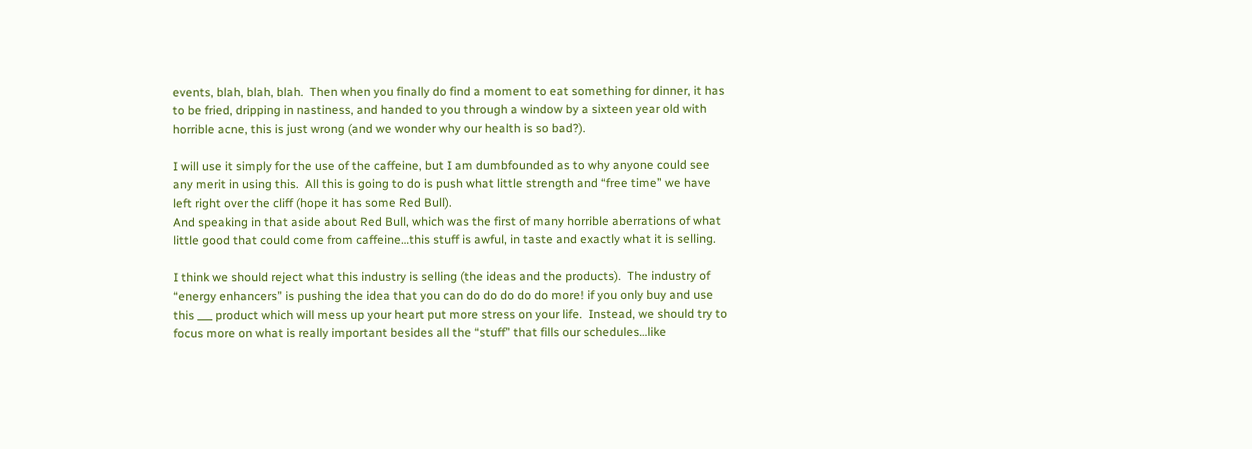events, blah, blah, blah.  Then when you finally do find a moment to eat something for dinner, it has to be fried, dripping in nastiness, and handed to you through a window by a sixteen year old with horrible acne, this is just wrong (and we wonder why our health is so bad?).

I will use it simply for the use of the caffeine, but I am dumbfounded as to why anyone could see any merit in using this.  All this is going to do is push what little strength and “free time” we have left right over the cliff (hope it has some Red Bull).
And speaking in that aside about Red Bull, which was the first of many horrible aberrations of what little good that could come from caffeine…this stuff is awful, in taste and exactly what it is selling.

I think we should reject what this industry is selling (the ideas and the products).  The industry of “energy enhancers” is pushing the idea that you can do do do do do more! if you only buy and use this ___ product which will mess up your heart put more stress on your life.  Instead, we should try to focus more on what is really important besides all the “stuff” that fills our schedules…like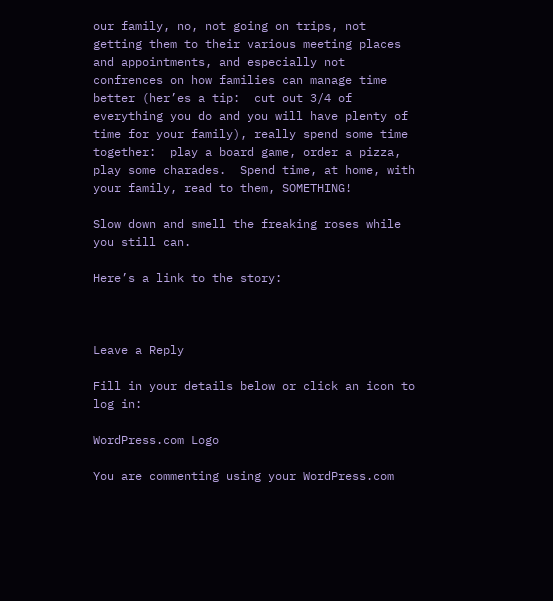our family, no, not going on trips, not getting them to their various meeting places and appointments, and especially not confrences on how families can manage time better (her’es a tip:  cut out 3/4 of everything you do and you will have plenty of time for your family), really spend some time together:  play a board game, order a pizza, play some charades.  Spend time, at home, with your family, read to them, SOMETHING!

Slow down and smell the freaking roses while you still can.

Here’s a link to the story:



Leave a Reply

Fill in your details below or click an icon to log in:

WordPress.com Logo

You are commenting using your WordPress.com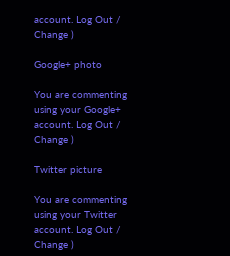account. Log Out /  Change )

Google+ photo

You are commenting using your Google+ account. Log Out /  Change )

Twitter picture

You are commenting using your Twitter account. Log Out /  Change )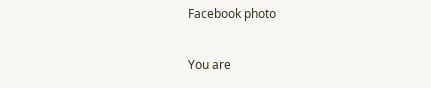Facebook photo

You are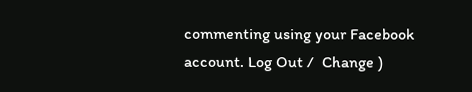commenting using your Facebook account. Log Out /  Change )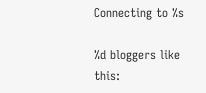Connecting to %s

%d bloggers like this: